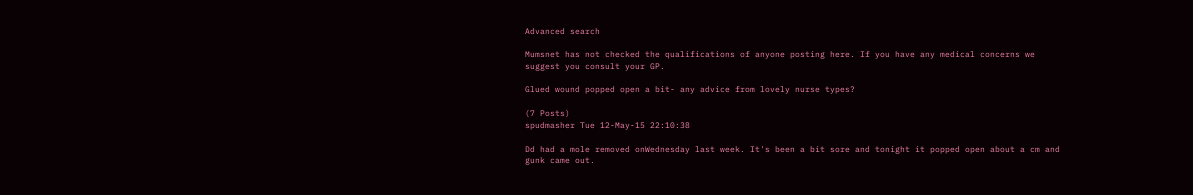Advanced search

Mumsnet has not checked the qualifications of anyone posting here. If you have any medical concerns we suggest you consult your GP.

Glued wound popped open a bit- any advice from lovely nurse types?

(7 Posts)
spudmasher Tue 12-May-15 22:10:38

Dd had a mole removed onWednesday last week. It's been a bit sore and tonight it popped open about a cm and gunk came out.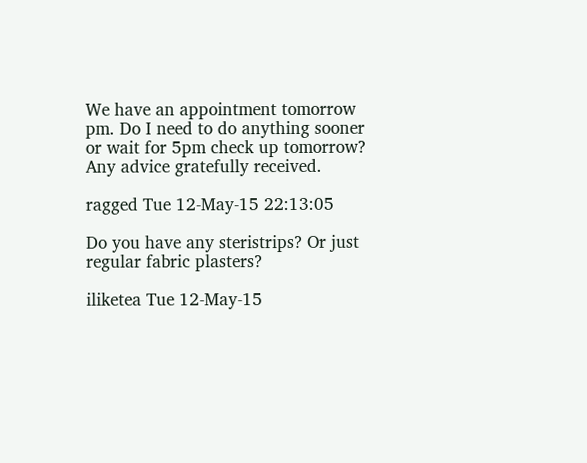We have an appointment tomorrow pm. Do I need to do anything sooner or wait for 5pm check up tomorrow?
Any advice gratefully received.

ragged Tue 12-May-15 22:13:05

Do you have any steristrips? Or just regular fabric plasters?

iliketea Tue 12-May-15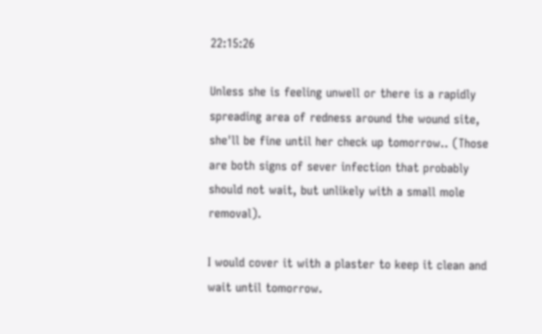22:15:26

Unless she is feeling unwell or there is a rapidly spreading area of redness around the wound site, she'll be fine until her check up tomorrow.. (Those are both signs of sever infection that probably should not wait, but unlikely with a small mole removal).

I would cover it with a plaster to keep it clean and wait until tomorrow.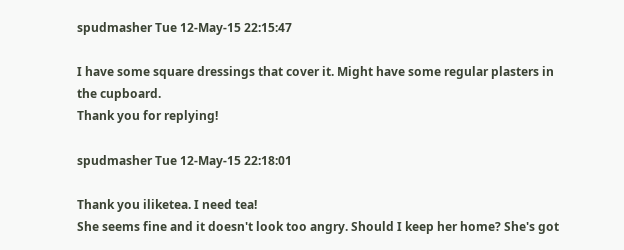spudmasher Tue 12-May-15 22:15:47

I have some square dressings that cover it. Might have some regular plasters in the cupboard.
Thank you for replying!

spudmasher Tue 12-May-15 22:18:01

Thank you iliketea. I need tea!
She seems fine and it doesn't look too angry. Should I keep her home? She's got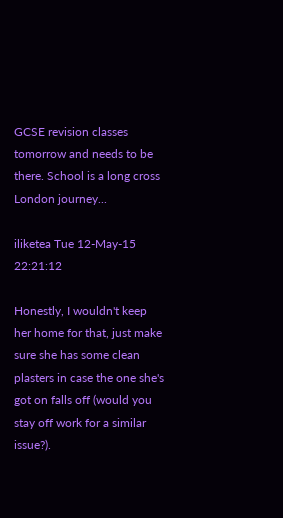GCSE revision classes tomorrow and needs to be there. School is a long cross London journey...

iliketea Tue 12-May-15 22:21:12

Honestly, I wouldn't keep her home for that, just make sure she has some clean plasters in case the one she's got on falls off (would you stay off work for a similar issue?).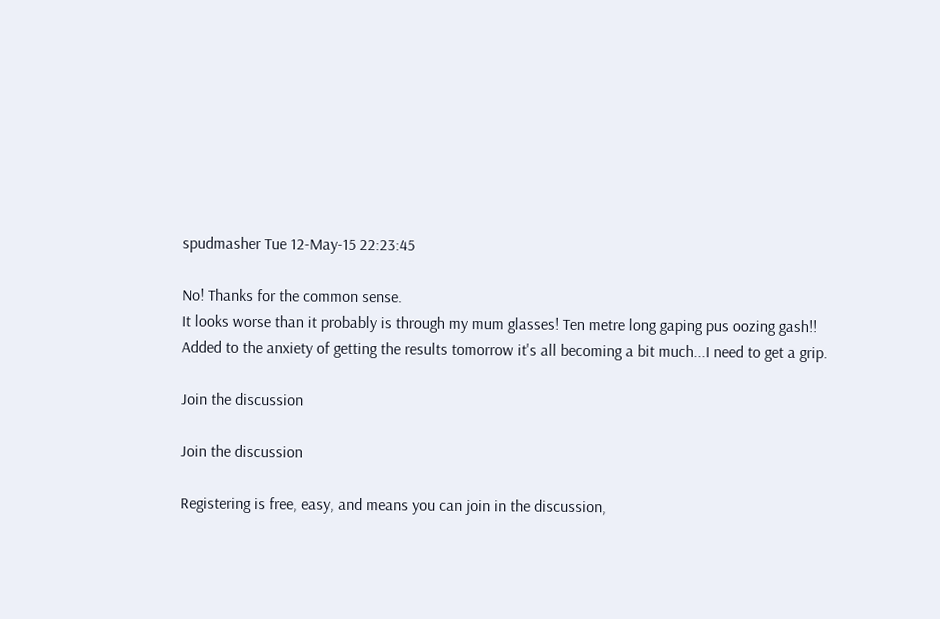spudmasher Tue 12-May-15 22:23:45

No! Thanks for the common sense.
It looks worse than it probably is through my mum glasses! Ten metre long gaping pus oozing gash!!
Added to the anxiety of getting the results tomorrow it's all becoming a bit much...I need to get a grip.

Join the discussion

Join the discussion

Registering is free, easy, and means you can join in the discussion,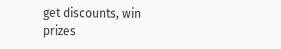get discounts, win prizes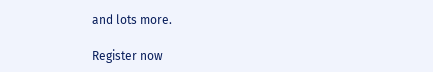and lots more.

Register now